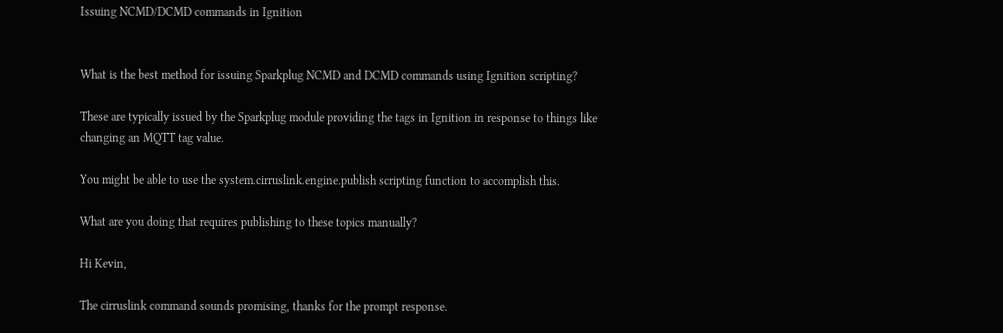Issuing NCMD/DCMD commands in Ignition


What is the best method for issuing Sparkplug NCMD and DCMD commands using Ignition scripting?

These are typically issued by the Sparkplug module providing the tags in Ignition in response to things like changing an MQTT tag value.

You might be able to use the system.cirruslink.engine.publish scripting function to accomplish this.

What are you doing that requires publishing to these topics manually?

Hi Kevin,

The cirruslink command sounds promising, thanks for the prompt response.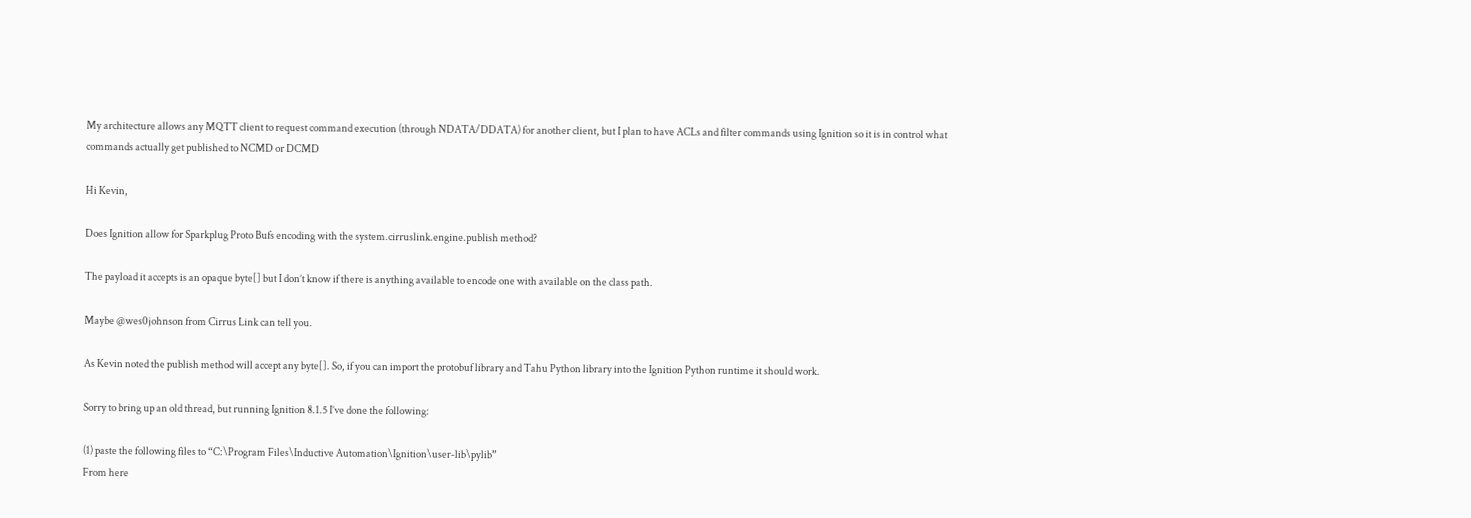My architecture allows any MQTT client to request command execution (through NDATA/DDATA) for another client, but I plan to have ACLs and filter commands using Ignition so it is in control what commands actually get published to NCMD or DCMD

Hi Kevin,

Does Ignition allow for Sparkplug Proto Bufs encoding with the system.cirruslink.engine.publish method?

The payload it accepts is an opaque byte[] but I don’t know if there is anything available to encode one with available on the class path.

Maybe @wes0johnson from Cirrus Link can tell you.

As Kevin noted the publish method will accept any byte[]. So, if you can import the protobuf library and Tahu Python library into the Ignition Python runtime it should work.

Sorry to bring up an old thread, but running Ignition 8.1.5 I’ve done the following:

(1) paste the following files to “C:\Program Files\Inductive Automation\Ignition\user-lib\pylib”
From here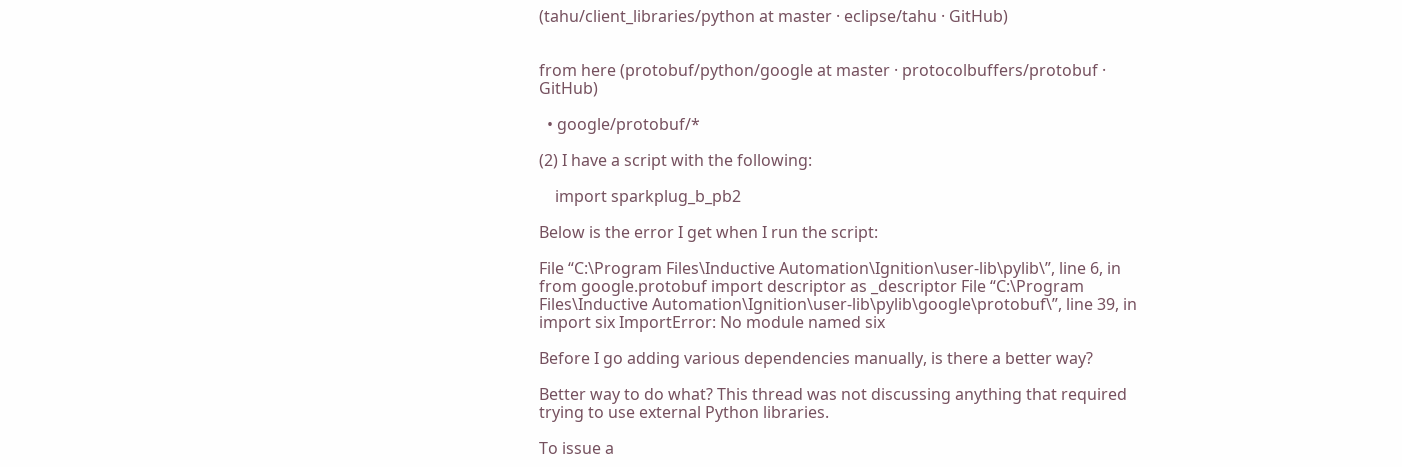(tahu/client_libraries/python at master · eclipse/tahu · GitHub)


from here (protobuf/python/google at master · protocolbuffers/protobuf · GitHub)

  • google/protobuf/*

(2) I have a script with the following:

    import sparkplug_b_pb2

Below is the error I get when I run the script:

File “C:\Program Files\Inductive Automation\Ignition\user-lib\pylib\”, line 6, in from google.protobuf import descriptor as _descriptor File “C:\Program Files\Inductive Automation\Ignition\user-lib\pylib\google\protobuf\”, line 39, in import six ImportError: No module named six

Before I go adding various dependencies manually, is there a better way?

Better way to do what? This thread was not discussing anything that required trying to use external Python libraries.

To issue a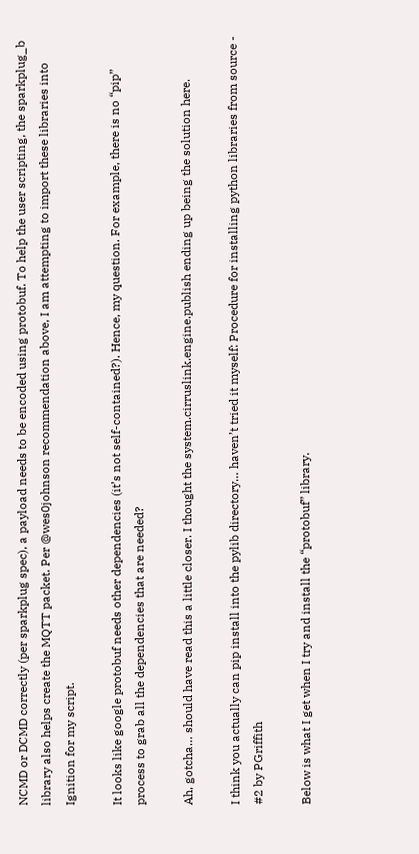NCMD or DCMD correctly (per sparkplug spec), a payload needs to be encoded using protobuf. To help the user scripting, the sparkplug_b library also helps create the MQTT packet. Per @wes0johnson recommendation above, I am attempting to import these libraries into Ignition for my script.

It looks like google protobuf needs other dependencies (it’s not self-contained?). Hence, my question. For example, there is no “pip” process to grab all the dependencies that are needed?

Ah, gotcha… should have read this a little closer. I thought the system.cirruslink.engine.publish ending up being the solution here.

I think you actually can pip install into the pylib directory… haven’t tried it myself: Procedure for installing python libraries from source - #2 by PGriffith

Below is what I get when I try and install the “protobuf” library.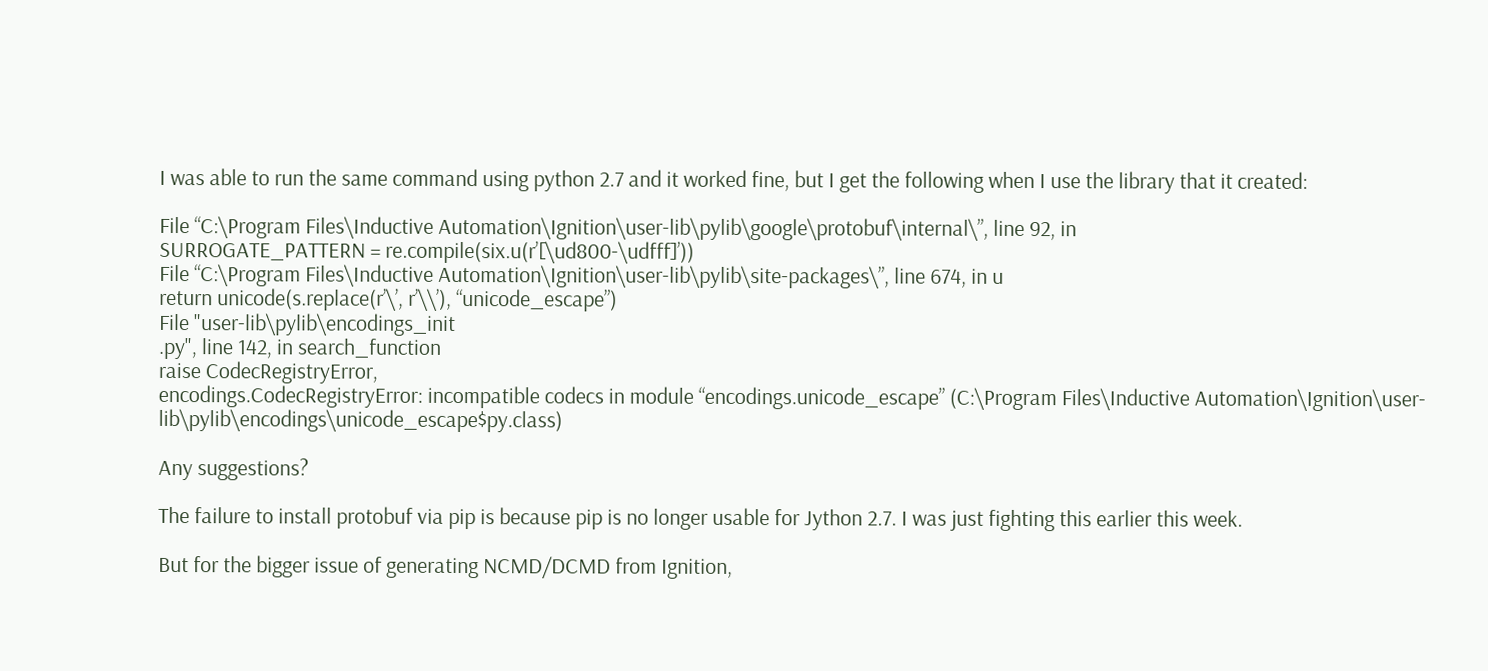I was able to run the same command using python 2.7 and it worked fine, but I get the following when I use the library that it created:

File “C:\Program Files\Inductive Automation\Ignition\user-lib\pylib\google\protobuf\internal\”, line 92, in
SURROGATE_PATTERN = re.compile(six.u(r’[\ud800-\udfff]’))
File “C:\Program Files\Inductive Automation\Ignition\user-lib\pylib\site-packages\”, line 674, in u
return unicode(s.replace(r’\’, r’\\’), “unicode_escape”)
File "user-lib\pylib\encodings_init
.py", line 142, in search_function
raise CodecRegistryError,
encodings.CodecRegistryError: incompatible codecs in module “encodings.unicode_escape” (C:\Program Files\Inductive Automation\Ignition\user-lib\pylib\encodings\unicode_escape$py.class)

Any suggestions?

The failure to install protobuf via pip is because pip is no longer usable for Jython 2.7. I was just fighting this earlier this week.

But for the bigger issue of generating NCMD/DCMD from Ignition,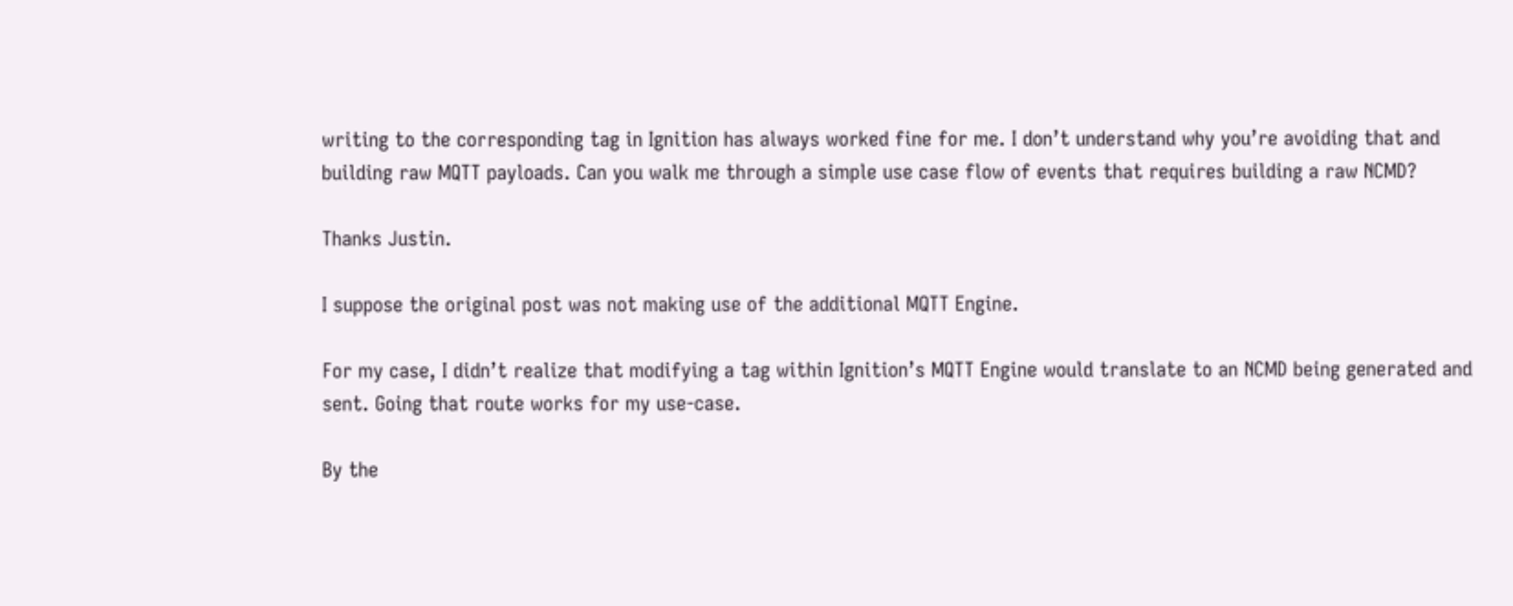writing to the corresponding tag in Ignition has always worked fine for me. I don’t understand why you’re avoiding that and building raw MQTT payloads. Can you walk me through a simple use case flow of events that requires building a raw NCMD?

Thanks Justin.

I suppose the original post was not making use of the additional MQTT Engine.

For my case, I didn’t realize that modifying a tag within Ignition’s MQTT Engine would translate to an NCMD being generated and sent. Going that route works for my use-case.

By the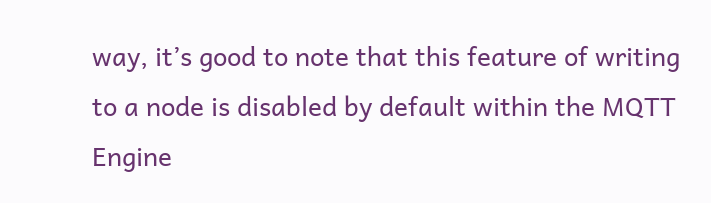way, it’s good to note that this feature of writing to a node is disabled by default within the MQTT Engine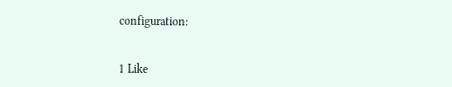configuration:


1 Like